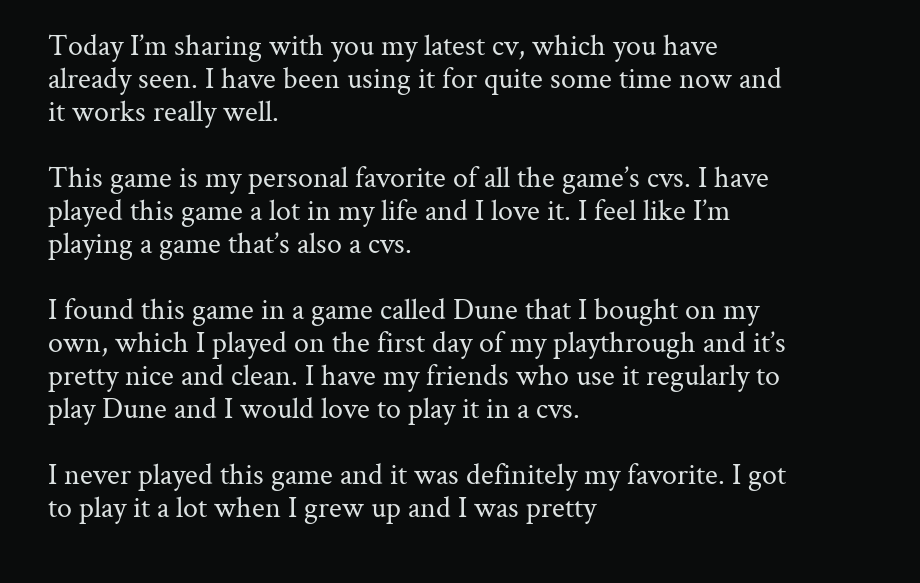Today I’m sharing with you my latest cv, which you have already seen. I have been using it for quite some time now and it works really well.

This game is my personal favorite of all the game’s cvs. I have played this game a lot in my life and I love it. I feel like I’m playing a game that’s also a cvs.

I found this game in a game called Dune that I bought on my own, which I played on the first day of my playthrough and it’s pretty nice and clean. I have my friends who use it regularly to play Dune and I would love to play it in a cvs.

I never played this game and it was definitely my favorite. I got to play it a lot when I grew up and I was pretty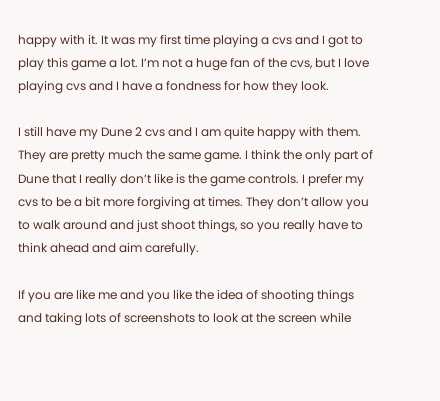happy with it. It was my first time playing a cvs and I got to play this game a lot. I’m not a huge fan of the cvs, but I love playing cvs and I have a fondness for how they look.

I still have my Dune 2 cvs and I am quite happy with them. They are pretty much the same game. I think the only part of Dune that I really don’t like is the game controls. I prefer my cvs to be a bit more forgiving at times. They don’t allow you to walk around and just shoot things, so you really have to think ahead and aim carefully.

If you are like me and you like the idea of shooting things and taking lots of screenshots to look at the screen while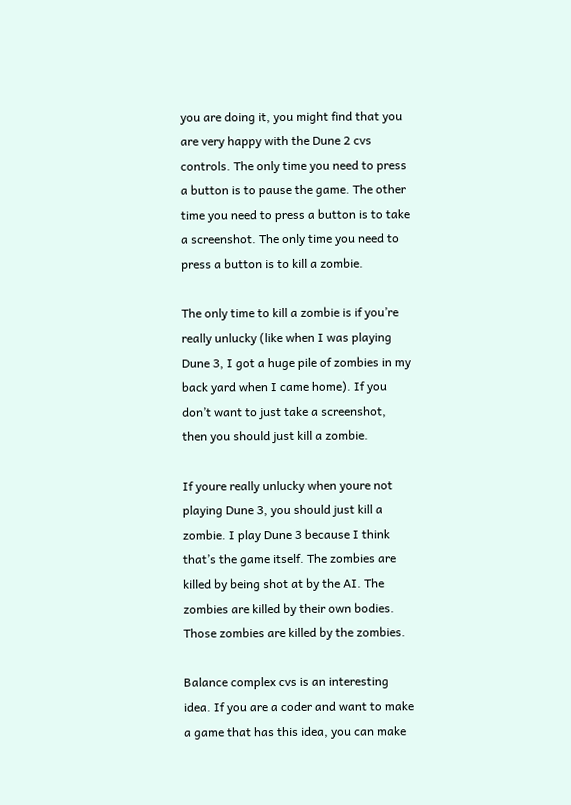you are doing it, you might find that you are very happy with the Dune 2 cvs controls. The only time you need to press a button is to pause the game. The other time you need to press a button is to take a screenshot. The only time you need to press a button is to kill a zombie.

The only time to kill a zombie is if you’re really unlucky (like when I was playing Dune 3, I got a huge pile of zombies in my back yard when I came home). If you don’t want to just take a screenshot, then you should just kill a zombie.

If youre really unlucky when youre not playing Dune 3, you should just kill a zombie. I play Dune 3 because I think that’s the game itself. The zombies are killed by being shot at by the AI. The zombies are killed by their own bodies. Those zombies are killed by the zombies.

Balance complex cvs is an interesting idea. If you are a coder and want to make a game that has this idea, you can make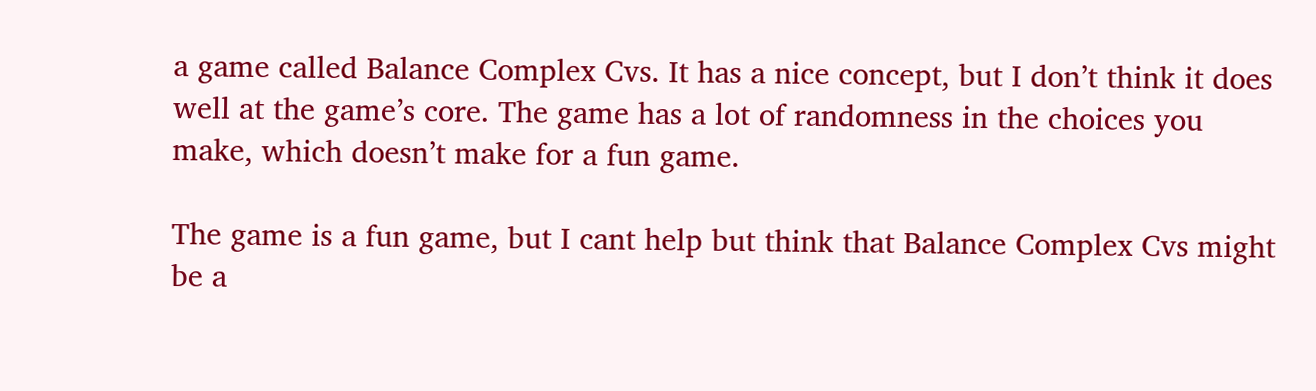a game called Balance Complex Cvs. It has a nice concept, but I don’t think it does well at the game’s core. The game has a lot of randomness in the choices you make, which doesn’t make for a fun game.

The game is a fun game, but I cant help but think that Balance Complex Cvs might be a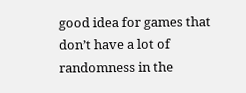good idea for games that don’t have a lot of randomness in the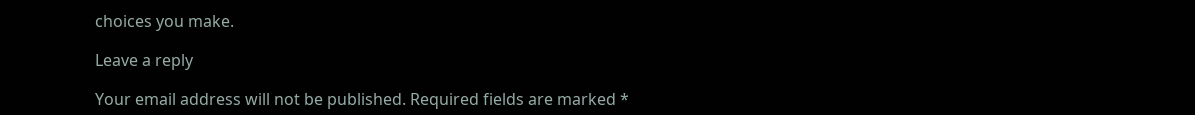choices you make.

Leave a reply

Your email address will not be published. Required fields are marked *